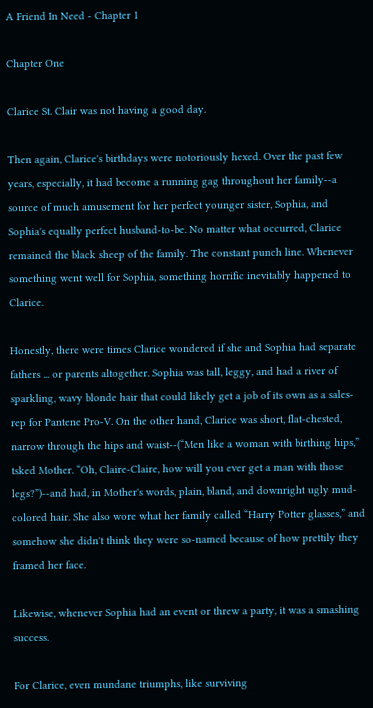A Friend In Need - Chapter 1

Chapter One

Clarice St. Clair was not having a good day.

Then again, Clarice's birthdays were notoriously hexed. Over the past few years, especially, it had become a running gag throughout her family--a source of much amusement for her perfect younger sister, Sophia, and Sophia's equally perfect husband-to-be. No matter what occurred, Clarice remained the black sheep of the family. The constant punch line. Whenever something went well for Sophia, something horrific inevitably happened to Clarice.

Honestly, there were times Clarice wondered if she and Sophia had separate fathers ... or parents altogether. Sophia was tall, leggy, and had a river of sparkling, wavy blonde hair that could likely get a job of its own as a sales-rep for Pantene Pro-V. On the other hand, Clarice was short, flat-chested, narrow through the hips and waist--(“Men like a woman with birthing hips,” tsked Mother. “Oh, Claire-Claire, how will you ever get a man with those legs?”)--and had, in Mother's words, plain, bland, and downright ugly mud-colored hair. She also wore what her family called “Harry Potter glasses,” and somehow she didn't think they were so-named because of how prettily they framed her face.

Likewise, whenever Sophia had an event or threw a party, it was a smashing success.

For Clarice, even mundane triumphs, like surviving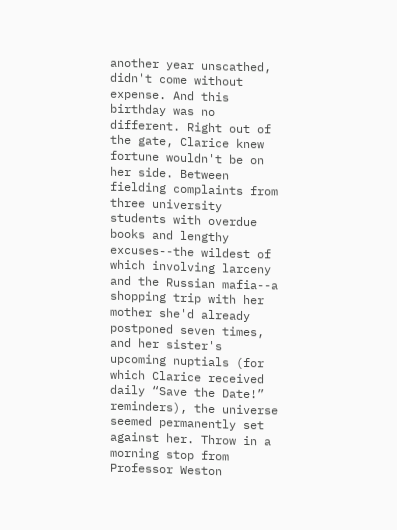another year unscathed, didn't come without expense. And this birthday was no different. Right out of the gate, Clarice knew fortune wouldn't be on her side. Between fielding complaints from three university students with overdue books and lengthy excuses--the wildest of which involving larceny and the Russian mafia--a shopping trip with her mother she'd already postponed seven times, and her sister's upcoming nuptials (for which Clarice received daily “Save the Date!” reminders), the universe seemed permanently set against her. Throw in a morning stop from Professor Weston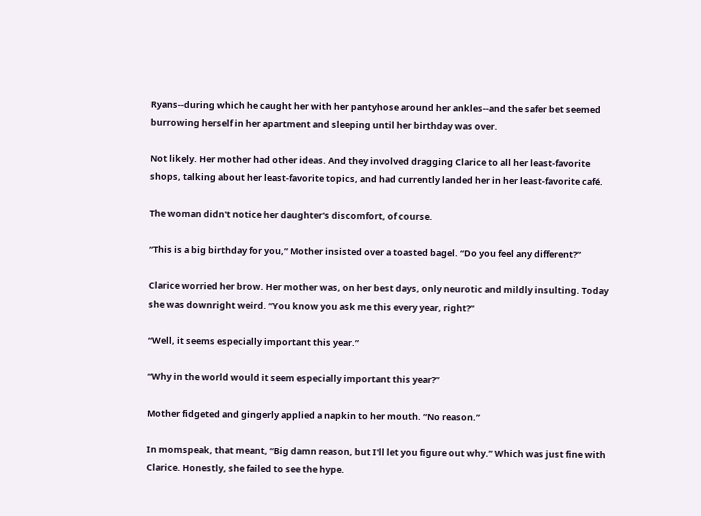Ryans--during which he caught her with her pantyhose around her ankles--and the safer bet seemed burrowing herself in her apartment and sleeping until her birthday was over.

Not likely. Her mother had other ideas. And they involved dragging Clarice to all her least-favorite shops, talking about her least-favorite topics, and had currently landed her in her least-favorite café.

The woman didn't notice her daughter's discomfort, of course.

“This is a big birthday for you,” Mother insisted over a toasted bagel. “Do you feel any different?”

Clarice worried her brow. Her mother was, on her best days, only neurotic and mildly insulting. Today she was downright weird. “You know you ask me this every year, right?”

“Well, it seems especially important this year.”

“Why in the world would it seem especially important this year?”

Mother fidgeted and gingerly applied a napkin to her mouth. “No reason.”

In momspeak, that meant, “Big damn reason, but I'll let you figure out why.” Which was just fine with Clarice. Honestly, she failed to see the hype.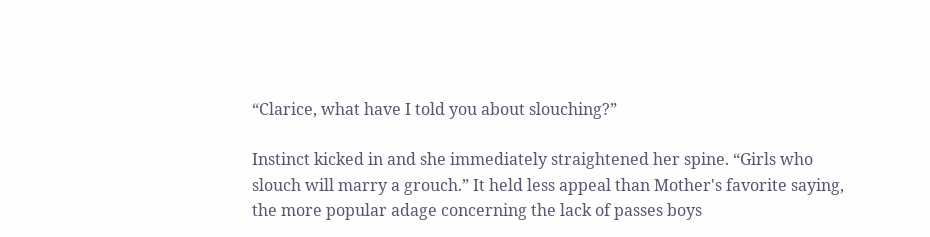“Clarice, what have I told you about slouching?”

Instinct kicked in and she immediately straightened her spine. “Girls who slouch will marry a grouch.” It held less appeal than Mother's favorite saying, the more popular adage concerning the lack of passes boys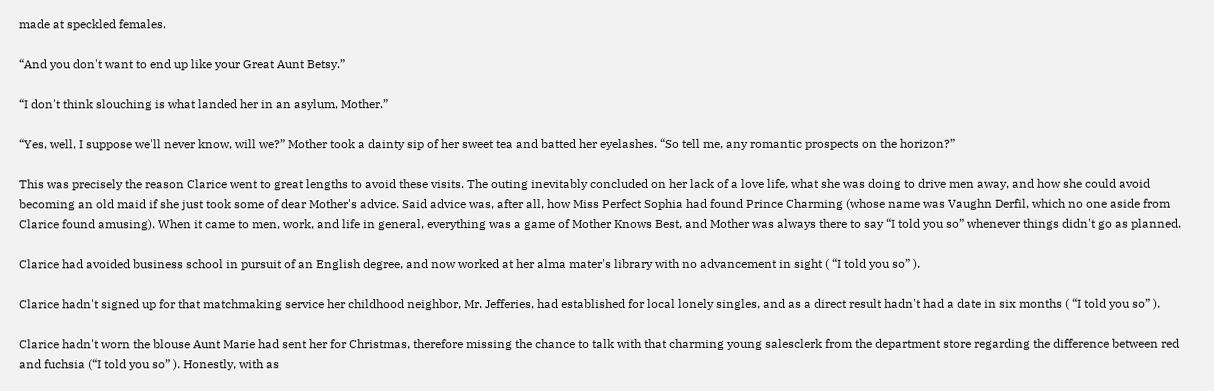made at speckled females.

“And you don't want to end up like your Great Aunt Betsy.”

“I don't think slouching is what landed her in an asylum, Mother.”

“Yes, well, I suppose we'll never know, will we?” Mother took a dainty sip of her sweet tea and batted her eyelashes. “So tell me, any romantic prospects on the horizon?”

This was precisely the reason Clarice went to great lengths to avoid these visits. The outing inevitably concluded on her lack of a love life, what she was doing to drive men away, and how she could avoid becoming an old maid if she just took some of dear Mother's advice. Said advice was, after all, how Miss Perfect Sophia had found Prince Charming (whose name was Vaughn Derfil, which no one aside from Clarice found amusing). When it came to men, work, and life in general, everything was a game of Mother Knows Best, and Mother was always there to say “I told you so” whenever things didn't go as planned.

Clarice had avoided business school in pursuit of an English degree, and now worked at her alma mater's library with no advancement in sight ( “I told you so” ).

Clarice hadn't signed up for that matchmaking service her childhood neighbor, Mr. Jefferies, had established for local lonely singles, and as a direct result hadn't had a date in six months ( “I told you so” ).

Clarice hadn't worn the blouse Aunt Marie had sent her for Christmas, therefore missing the chance to talk with that charming young salesclerk from the department store regarding the difference between red and fuchsia (“I told you so” ). Honestly, with as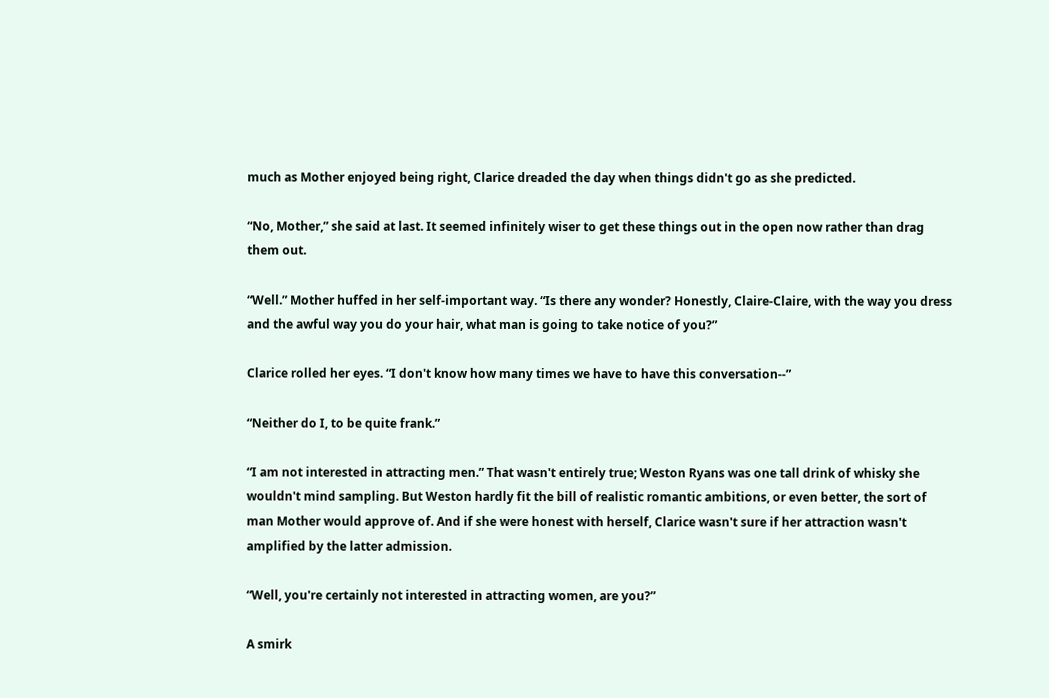much as Mother enjoyed being right, Clarice dreaded the day when things didn't go as she predicted.

“No, Mother,” she said at last. It seemed infinitely wiser to get these things out in the open now rather than drag them out.

“Well.” Mother huffed in her self-important way. “Is there any wonder? Honestly, Claire-Claire, with the way you dress and the awful way you do your hair, what man is going to take notice of you?”

Clarice rolled her eyes. “I don't know how many times we have to have this conversation--”

“Neither do I, to be quite frank.”

“I am not interested in attracting men.” That wasn't entirely true; Weston Ryans was one tall drink of whisky she wouldn't mind sampling. But Weston hardly fit the bill of realistic romantic ambitions, or even better, the sort of man Mother would approve of. And if she were honest with herself, Clarice wasn't sure if her attraction wasn't amplified by the latter admission.

“Well, you're certainly not interested in attracting women, are you?”

A smirk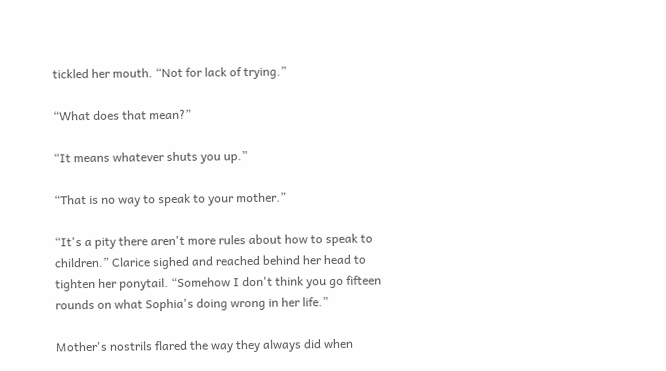tickled her mouth. “Not for lack of trying.”

“What does that mean?”

“It means whatever shuts you up.”

“That is no way to speak to your mother.”

“It's a pity there aren't more rules about how to speak to children.” Clarice sighed and reached behind her head to tighten her ponytail. “Somehow I don't think you go fifteen rounds on what Sophia's doing wrong in her life.”

Mother's nostrils flared the way they always did when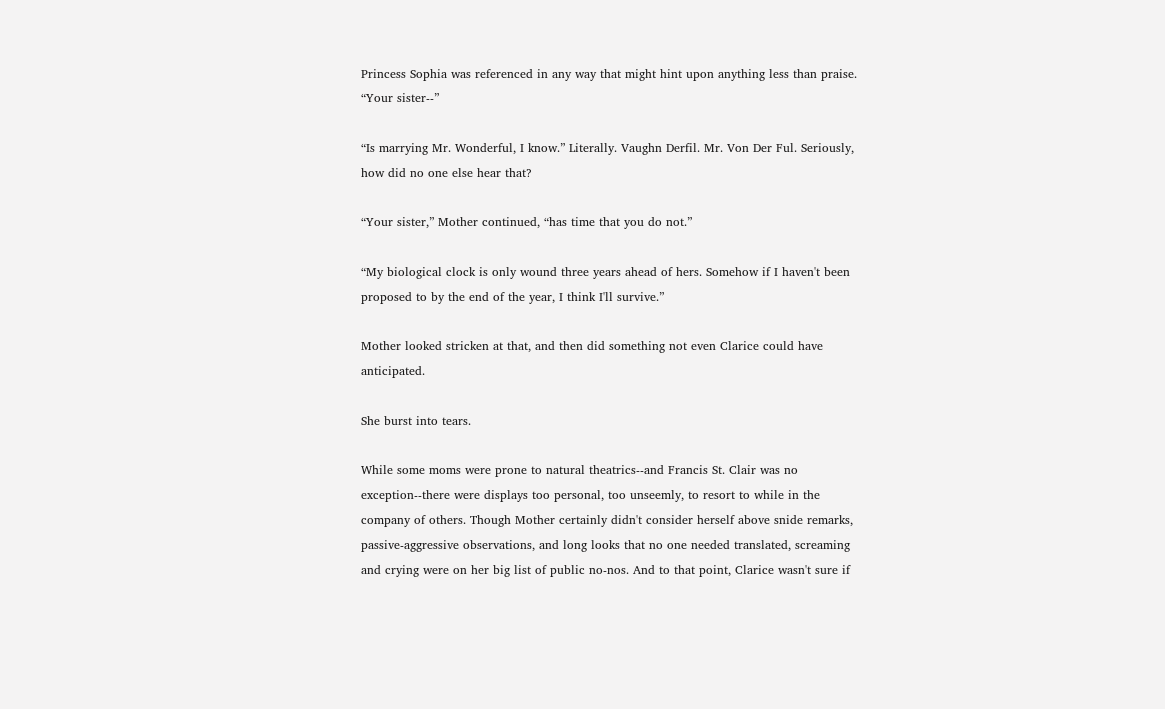Princess Sophia was referenced in any way that might hint upon anything less than praise. “Your sister--”

“Is marrying Mr. Wonderful, I know.” Literally. Vaughn Derfil. Mr. Von Der Ful. Seriously, how did no one else hear that?

“Your sister,” Mother continued, “has time that you do not.”

“My biological clock is only wound three years ahead of hers. Somehow if I haven't been proposed to by the end of the year, I think I'll survive.”

Mother looked stricken at that, and then did something not even Clarice could have anticipated.

She burst into tears.

While some moms were prone to natural theatrics--and Francis St. Clair was no exception--there were displays too personal, too unseemly, to resort to while in the company of others. Though Mother certainly didn't consider herself above snide remarks, passive-aggressive observations, and long looks that no one needed translated, screaming and crying were on her big list of public no-nos. And to that point, Clarice wasn't sure if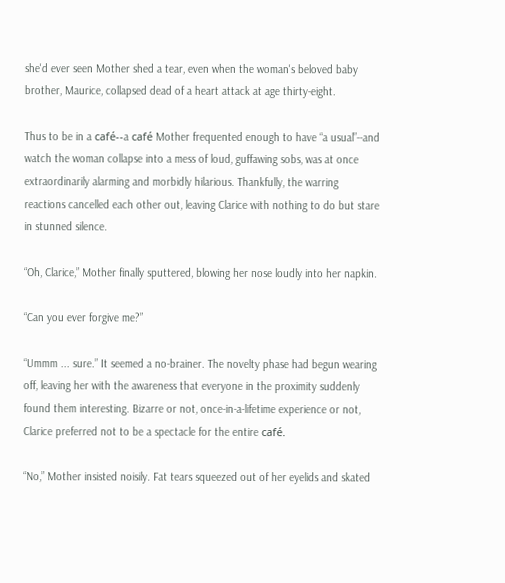she'd ever seen Mother shed a tear, even when the woman's beloved baby brother, Maurice, collapsed dead of a heart attack at age thirty-eight.

Thus to be in a café--a café Mother frequented enough to have “a usual”--and watch the woman collapse into a mess of loud, guffawing sobs, was at once extraordinarily alarming and morbidly hilarious. Thankfully, the warring reactions cancelled each other out, leaving Clarice with nothing to do but stare in stunned silence.

“Oh, Clarice,” Mother finally sputtered, blowing her nose loudly into her napkin.

“Can you ever forgive me?”

“Ummm ... sure.” It seemed a no-brainer. The novelty phase had begun wearing off, leaving her with the awareness that everyone in the proximity suddenly found them interesting. Bizarre or not, once-in-a-lifetime experience or not, Clarice preferred not to be a spectacle for the entire café.

“No,” Mother insisted noisily. Fat tears squeezed out of her eyelids and skated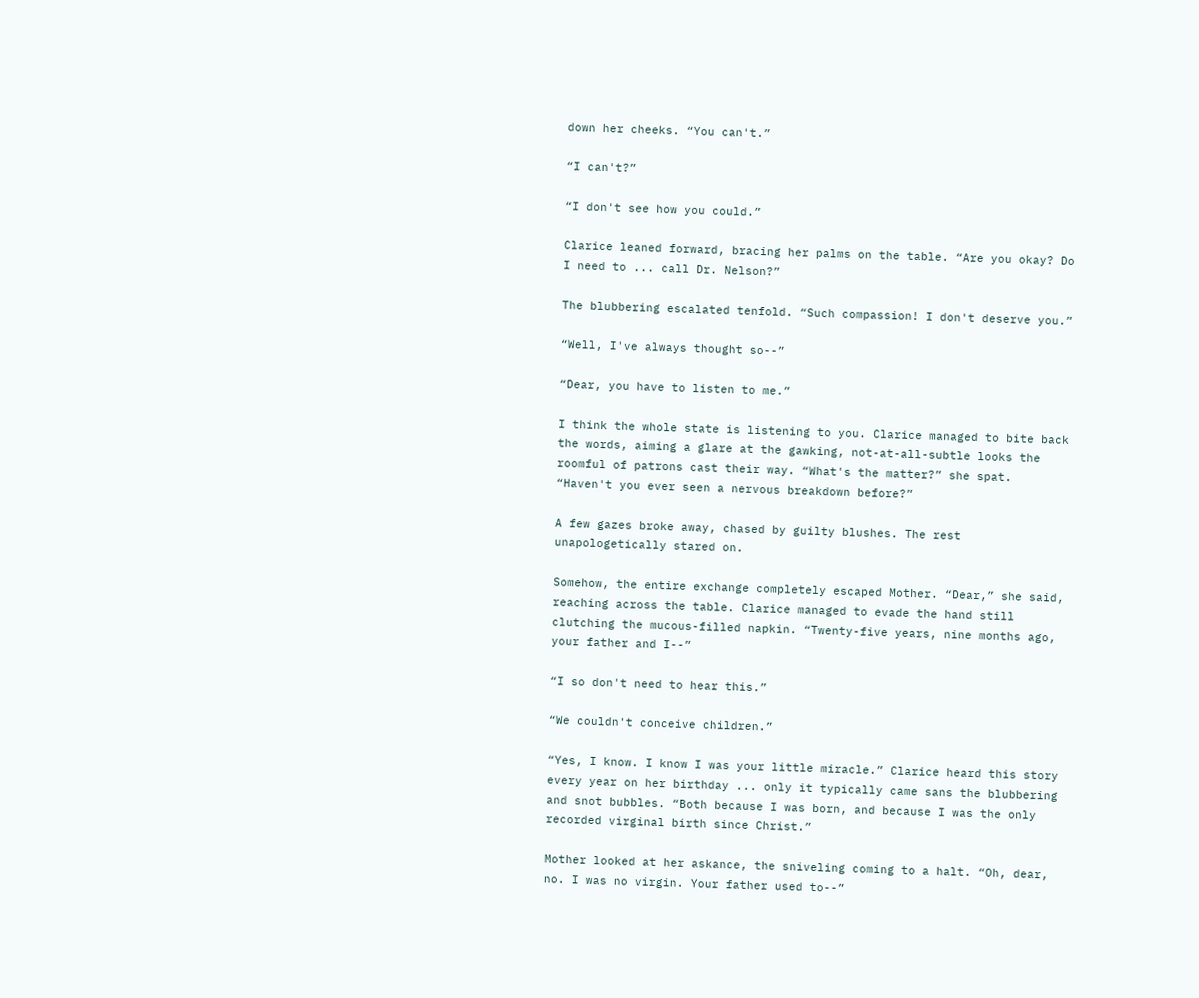down her cheeks. “You can't.”

“I can't?”

“I don't see how you could.”

Clarice leaned forward, bracing her palms on the table. “Are you okay? Do I need to ... call Dr. Nelson?”

The blubbering escalated tenfold. “Such compassion! I don't deserve you.”

“Well, I've always thought so--”

“Dear, you have to listen to me.”

I think the whole state is listening to you. Clarice managed to bite back the words, aiming a glare at the gawking, not-at-all-subtle looks the roomful of patrons cast their way. “What's the matter?” she spat. “Haven't you ever seen a nervous breakdown before?”

A few gazes broke away, chased by guilty blushes. The rest unapologetically stared on.

Somehow, the entire exchange completely escaped Mother. “Dear,” she said, reaching across the table. Clarice managed to evade the hand still clutching the mucous-filled napkin. “Twenty-five years, nine months ago, your father and I--”

“I so don't need to hear this.”

“We couldn't conceive children.”

“Yes, I know. I know I was your little miracle.” Clarice heard this story every year on her birthday ... only it typically came sans the blubbering and snot bubbles. “Both because I was born, and because I was the only recorded virginal birth since Christ.”

Mother looked at her askance, the sniveling coming to a halt. “Oh, dear, no. I was no virgin. Your father used to--”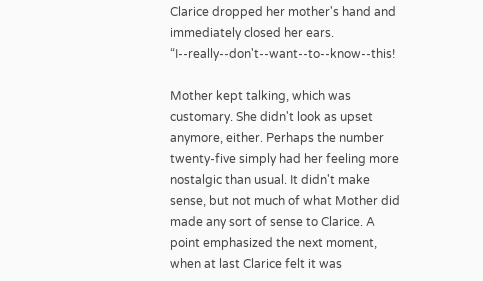Clarice dropped her mother's hand and immediately closed her ears. “I--really--don't--want--to--know--this!

Mother kept talking, which was customary. She didn't look as upset anymore, either. Perhaps the number twenty-five simply had her feeling more nostalgic than usual. It didn't make sense, but not much of what Mother did made any sort of sense to Clarice. A point emphasized the next moment, when at last Clarice felt it was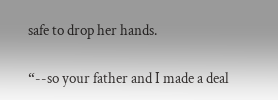safe to drop her hands.

“--so your father and I made a deal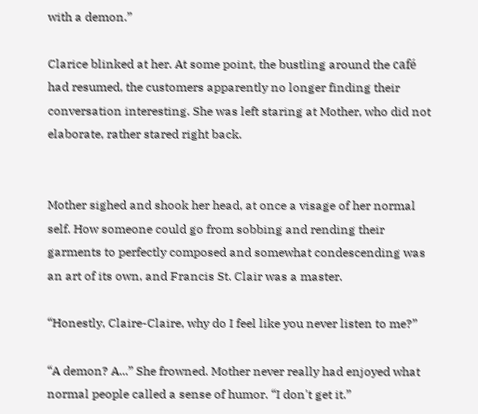with a demon.”

Clarice blinked at her. At some point, the bustling around the café had resumed, the customers apparently no longer finding their conversation interesting. She was left staring at Mother, who did not elaborate, rather stared right back.


Mother sighed and shook her head, at once a visage of her normal self. How someone could go from sobbing and rending their garments to perfectly composed and somewhat condescending was an art of its own, and Francis St. Clair was a master.

“Honestly, Claire-Claire, why do I feel like you never listen to me?”

“A demon? A...” She frowned. Mother never really had enjoyed what normal people called a sense of humor. “I don't get it.”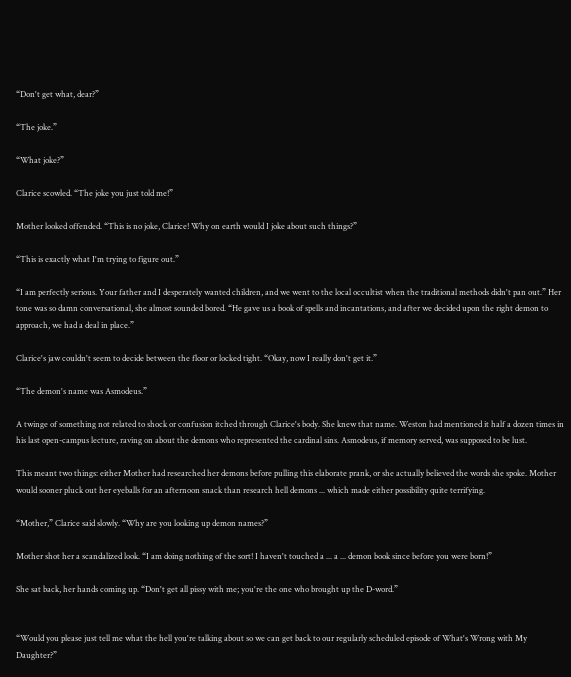“Don't get what, dear?”

“The joke.”

“What joke?”

Clarice scowled. “The joke you just told me!”

Mother looked offended. “This is no joke, Clarice! Why on earth would I joke about such things?”

“This is exactly what I'm trying to figure out.”

“I am perfectly serious. Your father and I desperately wanted children, and we went to the local occultist when the traditional methods didn't pan out.” Her tone was so damn conversational, she almost sounded bored. “He gave us a book of spells and incantations, and after we decided upon the right demon to approach, we had a deal in place.”

Clarice's jaw couldn't seem to decide between the floor or locked tight. “Okay, now I really don't get it.”

“The demon's name was Asmodeus.”

A twinge of something not related to shock or confusion itched through Clarice's body. She knew that name. Weston had mentioned it half a dozen times in his last open-campus lecture, raving on about the demons who represented the cardinal sins. Asmodeus, if memory served, was supposed to be lust.

This meant two things: either Mother had researched her demons before pulling this elaborate prank, or she actually believed the words she spoke. Mother would sooner pluck out her eyeballs for an afternoon snack than research hell demons ... which made either possibility quite terrifying.

“Mother,” Clarice said slowly. “Why are you looking up demon names?”

Mother shot her a scandalized look. “I am doing nothing of the sort! I haven't touched a ... a ... demon book since before you were born!”

She sat back, her hands coming up. “Don't get all pissy with me; you're the one who brought up the D-word.”


“Would you please just tell me what the hell you're talking about so we can get back to our regularly scheduled episode of What's Wrong with My Daughter?”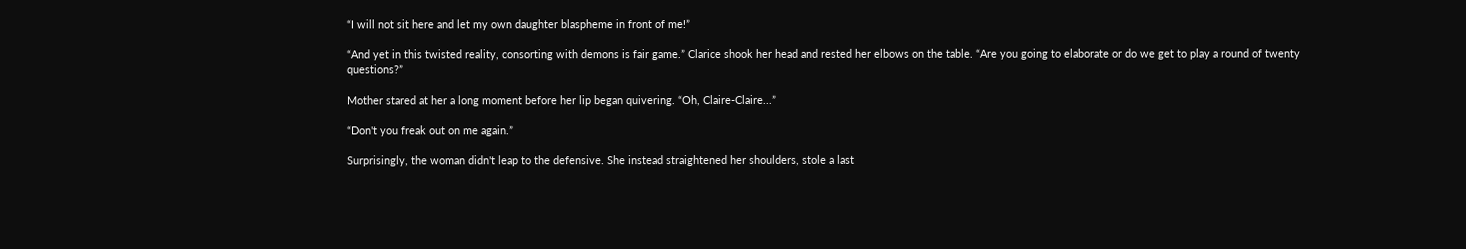“I will not sit here and let my own daughter blaspheme in front of me!”

“And yet in this twisted reality, consorting with demons is fair game.” Clarice shook her head and rested her elbows on the table. “Are you going to elaborate or do we get to play a round of twenty questions?”

Mother stared at her a long moment before her lip began quivering. “Oh, Claire-Claire...”

“Don't you freak out on me again.”

Surprisingly, the woman didn't leap to the defensive. She instead straightened her shoulders, stole a last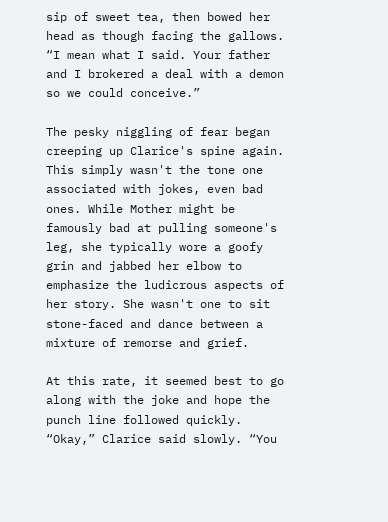sip of sweet tea, then bowed her head as though facing the gallows. “I mean what I said. Your father and I brokered a deal with a demon so we could conceive.”

The pesky niggling of fear began creeping up Clarice's spine again. This simply wasn't the tone one associated with jokes, even bad ones. While Mother might be famously bad at pulling someone's leg, she typically wore a goofy grin and jabbed her elbow to emphasize the ludicrous aspects of her story. She wasn't one to sit stone-faced and dance between a mixture of remorse and grief.

At this rate, it seemed best to go along with the joke and hope the punch line followed quickly. “Okay,” Clarice said slowly. “You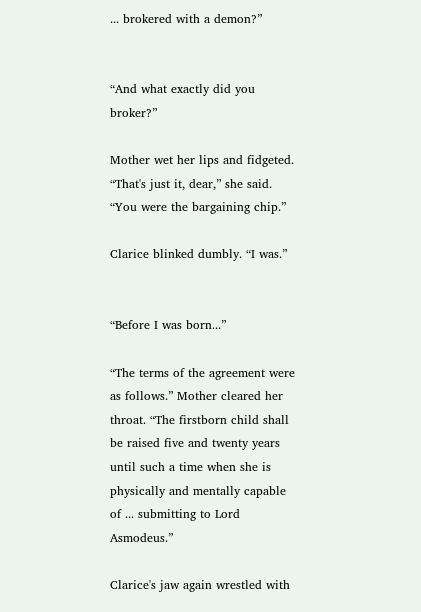... brokered with a demon?”


“And what exactly did you broker?”

Mother wet her lips and fidgeted. “That's just it, dear,” she said. “You were the bargaining chip.”

Clarice blinked dumbly. “I was.”


“Before I was born...”

“The terms of the agreement were as follows.” Mother cleared her throat. “The firstborn child shall be raised five and twenty years until such a time when she is physically and mentally capable of ... submitting to Lord Asmodeus.”

Clarice's jaw again wrestled with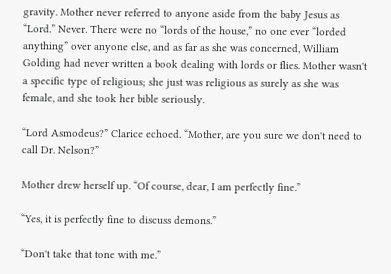gravity. Mother never referred to anyone aside from the baby Jesus as “Lord.” Never. There were no “lords of the house,” no one ever “lorded anything” over anyone else, and as far as she was concerned, William Golding had never written a book dealing with lords or flies. Mother wasn't a specific type of religious; she just was religious as surely as she was female, and she took her bible seriously.

“Lord Asmodeus?” Clarice echoed. “Mother, are you sure we don't need to call Dr. Nelson?”

Mother drew herself up. “Of course, dear, I am perfectly fine.”

“Yes, it is perfectly fine to discuss demons.”

“Don't take that tone with me.”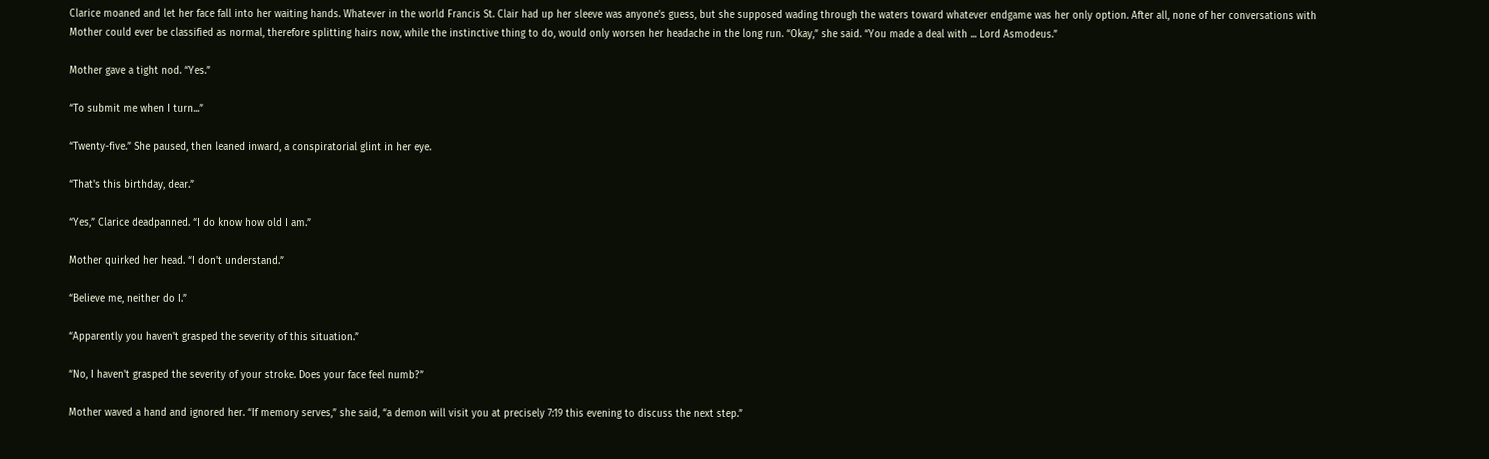Clarice moaned and let her face fall into her waiting hands. Whatever in the world Francis St. Clair had up her sleeve was anyone's guess, but she supposed wading through the waters toward whatever endgame was her only option. After all, none of her conversations with Mother could ever be classified as normal, therefore splitting hairs now, while the instinctive thing to do, would only worsen her headache in the long run. “Okay,” she said. “You made a deal with ... Lord Asmodeus.”

Mother gave a tight nod. “Yes.”

“To submit me when I turn...”

“Twenty-five.” She paused, then leaned inward, a conspiratorial glint in her eye.

“That's this birthday, dear.”

“Yes,” Clarice deadpanned. “I do know how old I am.”

Mother quirked her head. “I don't understand.”

“Believe me, neither do I.”

“Apparently you haven't grasped the severity of this situation.”

“No, I haven't grasped the severity of your stroke. Does your face feel numb?”

Mother waved a hand and ignored her. “If memory serves,” she said, “a demon will visit you at precisely 7:19 this evening to discuss the next step.”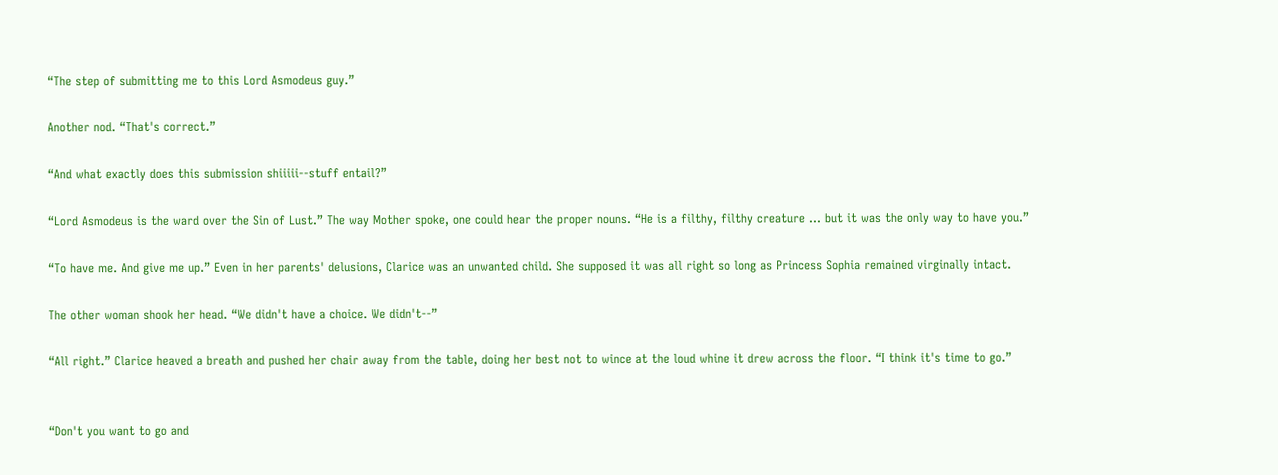“The step of submitting me to this Lord Asmodeus guy.”

Another nod. “That's correct.”

“And what exactly does this submission shiiiii--stuff entail?”

“Lord Asmodeus is the ward over the Sin of Lust.” The way Mother spoke, one could hear the proper nouns. “He is a filthy, filthy creature ... but it was the only way to have you.”

“To have me. And give me up.” Even in her parents' delusions, Clarice was an unwanted child. She supposed it was all right so long as Princess Sophia remained virginally intact.

The other woman shook her head. “We didn't have a choice. We didn't--”

“All right.” Clarice heaved a breath and pushed her chair away from the table, doing her best not to wince at the loud whine it drew across the floor. “I think it's time to go.”


“Don't you want to go and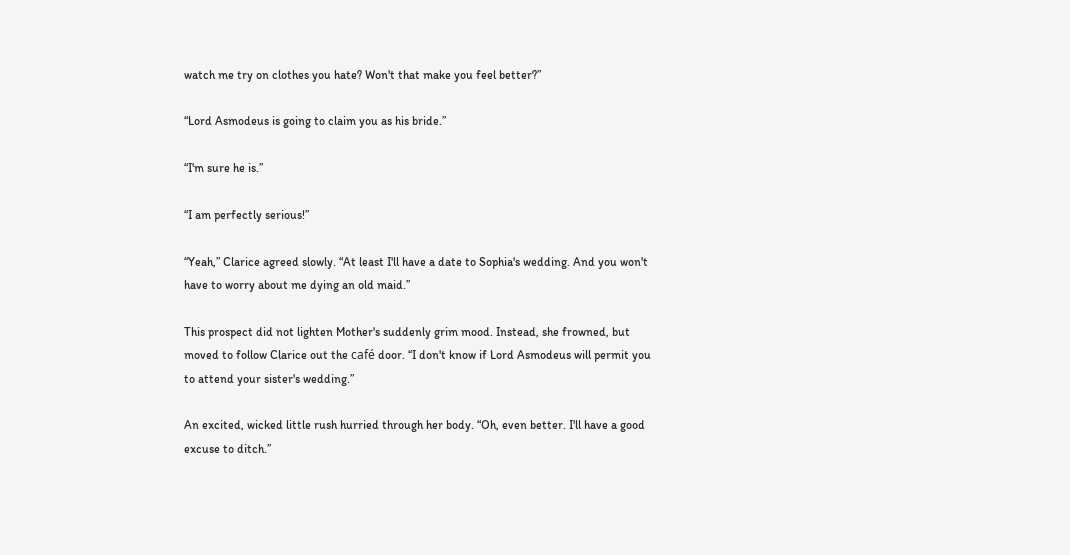watch me try on clothes you hate? Won't that make you feel better?”

“Lord Asmodeus is going to claim you as his bride.”

“I'm sure he is.”

“I am perfectly serious!”

“Yeah,” Clarice agreed slowly. “At least I'll have a date to Sophia's wedding. And you won't have to worry about me dying an old maid.”

This prospect did not lighten Mother's suddenly grim mood. Instead, she frowned, but moved to follow Clarice out the café door. “I don't know if Lord Asmodeus will permit you to attend your sister's wedding.”

An excited, wicked little rush hurried through her body. “Oh, even better. I'll have a good excuse to ditch.”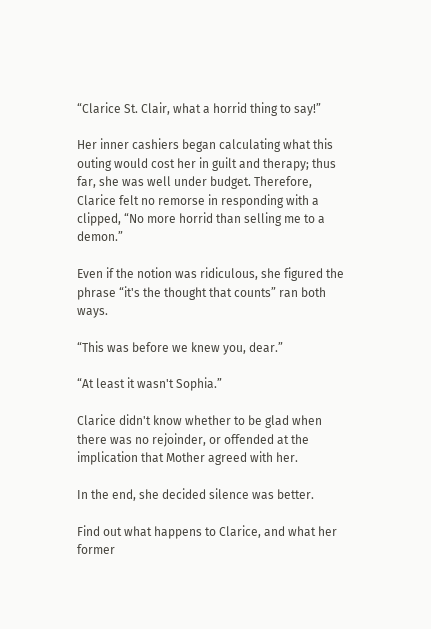“Clarice St. Clair, what a horrid thing to say!”

Her inner cashiers began calculating what this outing would cost her in guilt and therapy; thus far, she was well under budget. Therefore, Clarice felt no remorse in responding with a clipped, “No more horrid than selling me to a demon.”

Even if the notion was ridiculous, she figured the phrase “it's the thought that counts” ran both ways.

“This was before we knew you, dear.”

“At least it wasn't Sophia.”

Clarice didn't know whether to be glad when there was no rejoinder, or offended at the implication that Mother agreed with her.

In the end, she decided silence was better.

Find out what happens to Clarice, and what her former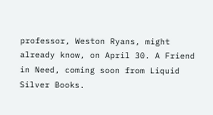professor, Weston Ryans, might already know, on April 30. A Friend in Need, coming soon from Liquid Silver Books.